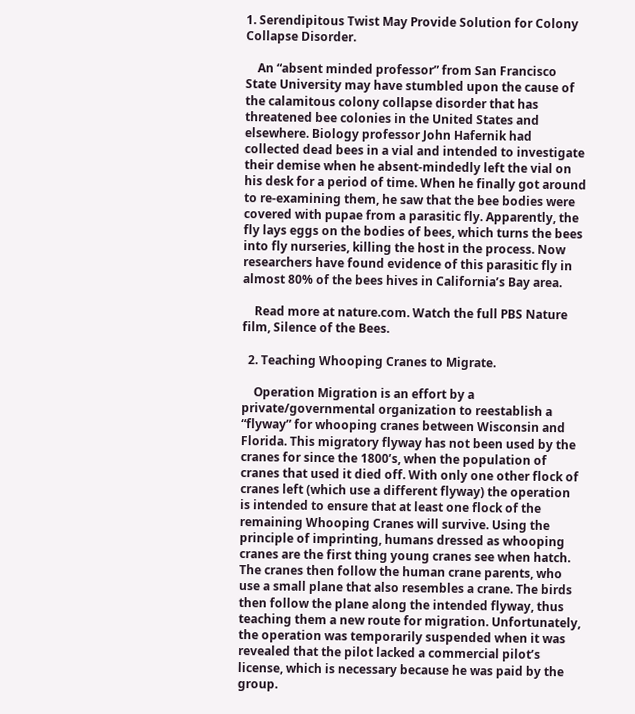1. Serendipitous Twist May Provide Solution for Colony Collapse Disorder.

    An “absent minded professor” from San Francisco State University may have stumbled upon the cause of the calamitous colony collapse disorder that has threatened bee colonies in the United States and elsewhere. Biology professor John Hafernik had collected dead bees in a vial and intended to investigate their demise when he absent-mindedly left the vial on his desk for a period of time. When he finally got around to re-examining them, he saw that the bee bodies were covered with pupae from a parasitic fly. Apparently, the fly lays eggs on the bodies of bees, which turns the bees into fly nurseries, killing the host in the process. Now researchers have found evidence of this parasitic fly in almost 80% of the bees hives in California’s Bay area.

    Read more at nature.com. Watch the full PBS Nature film, Silence of the Bees.

  2. Teaching Whooping Cranes to Migrate.

    Operation Migration is an effort by a private/governmental organization to reestablish a “flyway” for whooping cranes between Wisconsin and Florida. This migratory flyway has not been used by the cranes for since the 1800’s, when the population of cranes that used it died off. With only one other flock of cranes left (which use a different flyway) the operation is intended to ensure that at least one flock of the remaining Whooping Cranes will survive. Using the principle of imprinting, humans dressed as whooping cranes are the first thing young cranes see when hatch. The cranes then follow the human crane parents, who use a small plane that also resembles a crane. The birds then follow the plane along the intended flyway, thus teaching them a new route for migration. Unfortunately, the operation was temporarily suspended when it was revealed that the pilot lacked a commercial pilot’s license, which is necessary because he was paid by the group.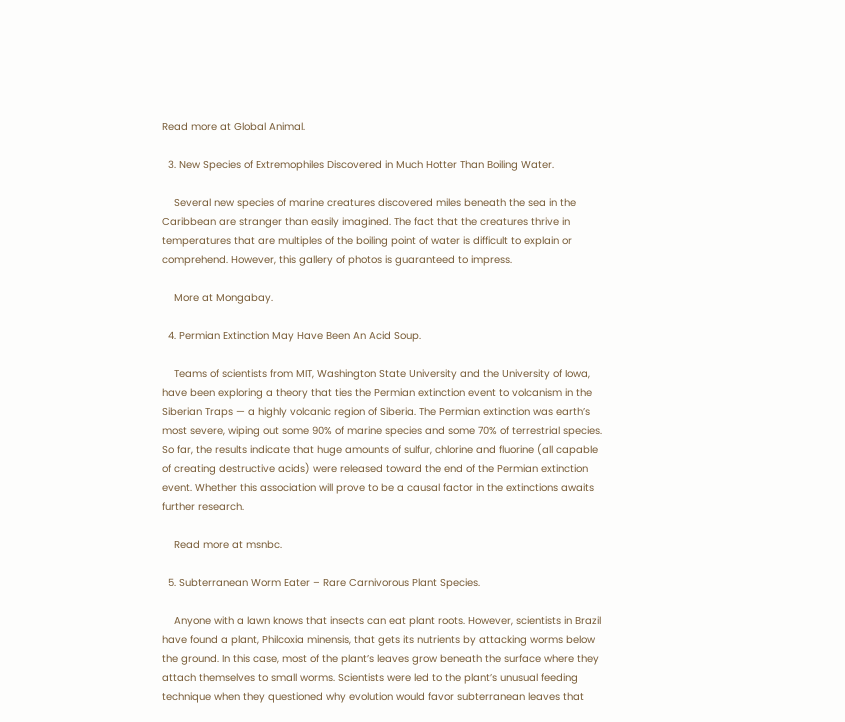Read more at Global Animal.

  3. New Species of Extremophiles Discovered in Much Hotter Than Boiling Water.

    Several new species of marine creatures discovered miles beneath the sea in the Caribbean are stranger than easily imagined. The fact that the creatures thrive in temperatures that are multiples of the boiling point of water is difficult to explain or comprehend. However, this gallery of photos is guaranteed to impress.

    More at Mongabay.

  4. Permian Extinction May Have Been An Acid Soup.

    Teams of scientists from MIT, Washington State University and the University of Iowa, have been exploring a theory that ties the Permian extinction event to volcanism in the Siberian Traps — a highly volcanic region of Siberia. The Permian extinction was earth’s most severe, wiping out some 90% of marine species and some 70% of terrestrial species. So far, the results indicate that huge amounts of sulfur, chlorine and fluorine (all capable of creating destructive acids) were released toward the end of the Permian extinction event. Whether this association will prove to be a causal factor in the extinctions awaits further research.

    Read more at msnbc.

  5. Subterranean Worm Eater – Rare Carnivorous Plant Species.

    Anyone with a lawn knows that insects can eat plant roots. However, scientists in Brazil have found a plant, Philcoxia minensis, that gets its nutrients by attacking worms below the ground. In this case, most of the plant’s leaves grow beneath the surface where they attach themselves to small worms. Scientists were led to the plant’s unusual feeding technique when they questioned why evolution would favor subterranean leaves that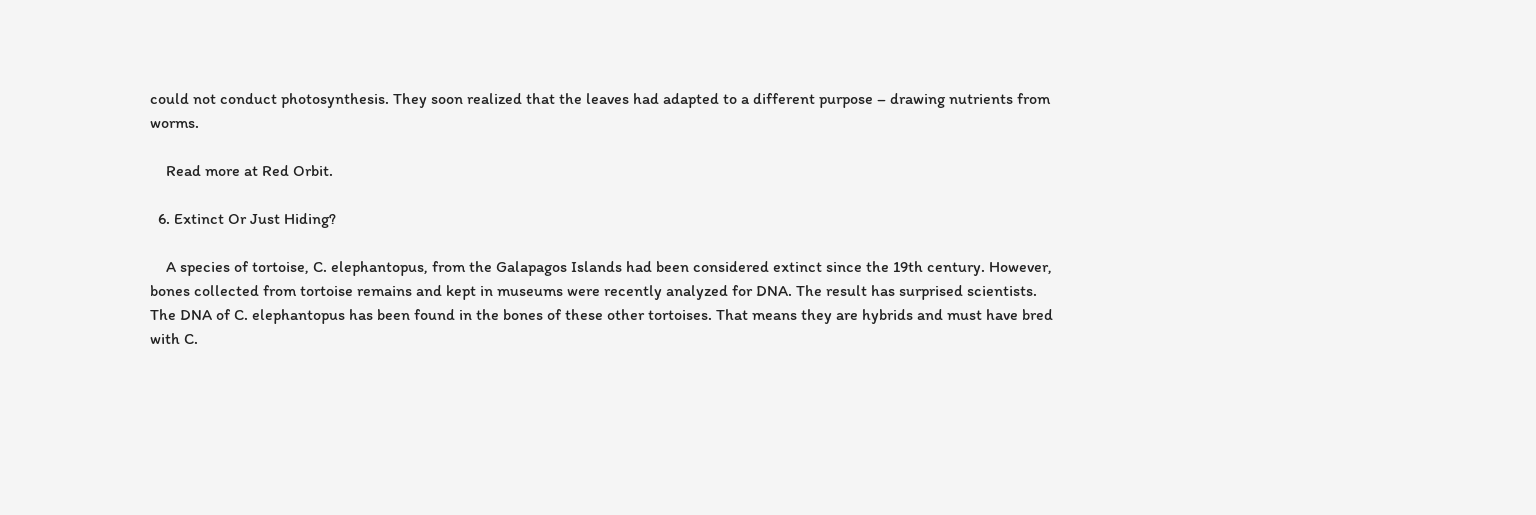could not conduct photosynthesis. They soon realized that the leaves had adapted to a different purpose – drawing nutrients from worms.

    Read more at Red Orbit.

  6. Extinct Or Just Hiding?

    A species of tortoise, C. elephantopus, from the Galapagos Islands had been considered extinct since the 19th century. However, bones collected from tortoise remains and kept in museums were recently analyzed for DNA. The result has surprised scientists. The DNA of C. elephantopus has been found in the bones of these other tortoises. That means they are hybrids and must have bred with C.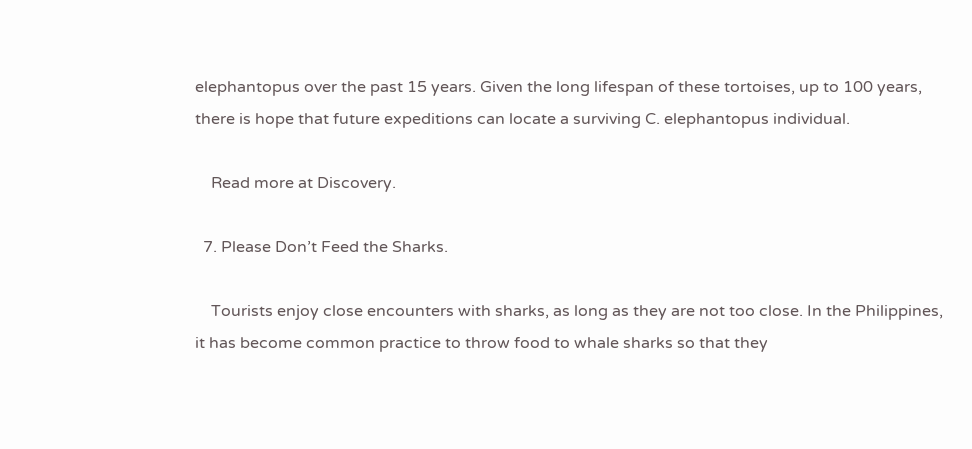elephantopus over the past 15 years. Given the long lifespan of these tortoises, up to 100 years, there is hope that future expeditions can locate a surviving C. elephantopus individual.

    Read more at Discovery.

  7. Please Don’t Feed the Sharks.

    Tourists enjoy close encounters with sharks, as long as they are not too close. In the Philippines, it has become common practice to throw food to whale sharks so that they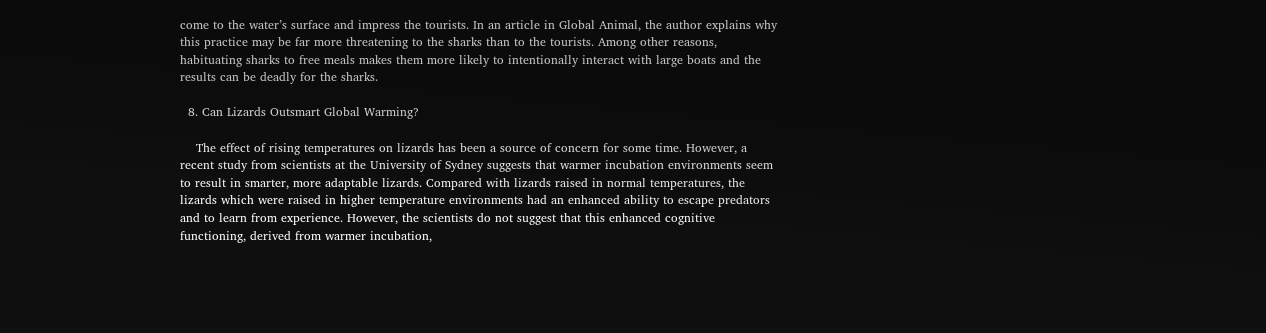come to the water’s surface and impress the tourists. In an article in Global Animal, the author explains why this practice may be far more threatening to the sharks than to the tourists. Among other reasons, habituating sharks to free meals makes them more likely to intentionally interact with large boats and the results can be deadly for the sharks.

  8. Can Lizards Outsmart Global Warming?

    The effect of rising temperatures on lizards has been a source of concern for some time. However, a recent study from scientists at the University of Sydney suggests that warmer incubation environments seem to result in smarter, more adaptable lizards. Compared with lizards raised in normal temperatures, the lizards which were raised in higher temperature environments had an enhanced ability to escape predators and to learn from experience. However, the scientists do not suggest that this enhanced cognitive functioning, derived from warmer incubation,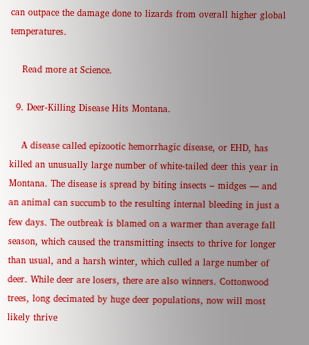can outpace the damage done to lizards from overall higher global temperatures.

    Read more at Science.

  9. Deer-Killing Disease Hits Montana.

    A disease called epizootic hemorrhagic disease, or EHD, has killed an unusually large number of white-tailed deer this year in Montana. The disease is spread by biting insects – midges — and an animal can succumb to the resulting internal bleeding in just a few days. The outbreak is blamed on a warmer than average fall season, which caused the transmitting insects to thrive for longer than usual, and a harsh winter, which culled a large number of deer. While deer are losers, there are also winners. Cottonwood trees, long decimated by huge deer populations, now will most likely thrive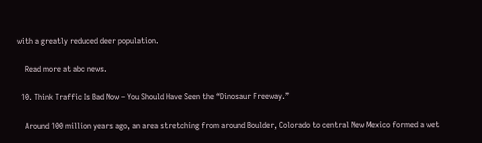with a greatly reduced deer population.

    Read more at abc news.

  10. Think Traffic Is Bad Now – You Should Have Seen the “Dinosaur Freeway.”

    Around 100 million years ago, an area stretching from around Boulder, Colorado to central New Mexico formed a wet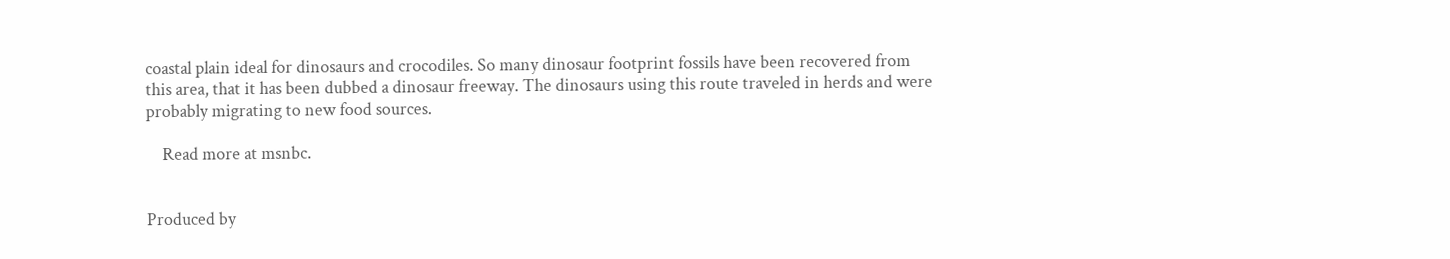coastal plain ideal for dinosaurs and crocodiles. So many dinosaur footprint fossils have been recovered from this area, that it has been dubbed a dinosaur freeway. The dinosaurs using this route traveled in herds and were probably migrating to new food sources.

    Read more at msnbc.


Produced by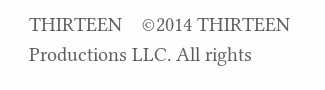THIRTEEN    ©2014 THIRTEEN Productions LLC. All rights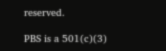reserved.

PBS is a 501(c)(3)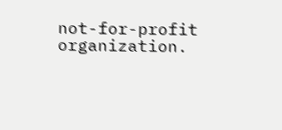not-for-profit organization.